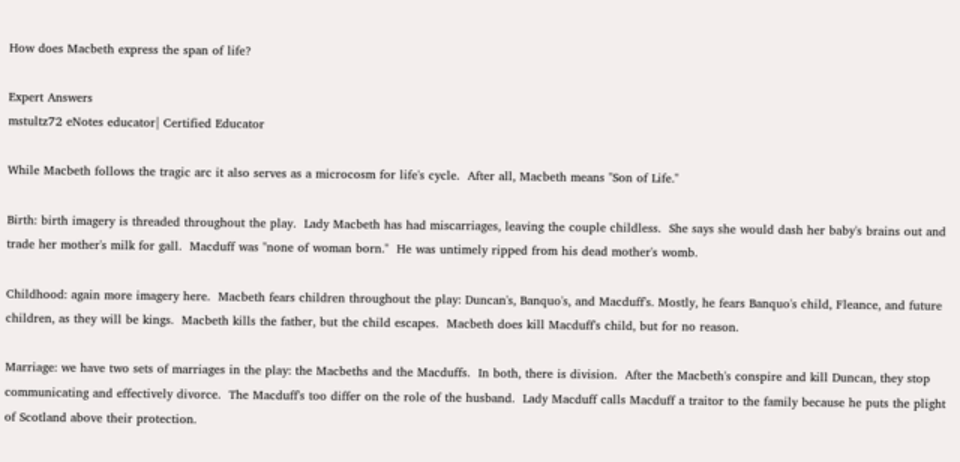How does Macbeth express the span of life?

Expert Answers
mstultz72 eNotes educator| Certified Educator

While Macbeth follows the tragic arc it also serves as a microcosm for life's cycle.  After all, Macbeth means "Son of Life."

Birth: birth imagery is threaded throughout the play.  Lady Macbeth has had miscarriages, leaving the couple childless.  She says she would dash her baby's brains out and trade her mother's milk for gall.  Macduff was "none of woman born."  He was untimely ripped from his dead mother's womb.

Childhood: again more imagery here.  Macbeth fears children throughout the play: Duncan's, Banquo's, and Macduff's. Mostly, he fears Banquo's child, Fleance, and future children, as they will be kings.  Macbeth kills the father, but the child escapes.  Macbeth does kill Macduff's child, but for no reason.

Marriage: we have two sets of marriages in the play: the Macbeths and the Macduffs.  In both, there is division.  After the Macbeth's conspire and kill Duncan, they stop communicating and effectively divorce.  The Macduff's too differ on the role of the husband.  Lady Macduff calls Macduff a traitor to the family because he puts the plight of Scotland above their protection.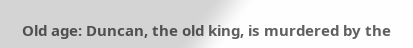Old age: Duncan, the old king, is murdered by the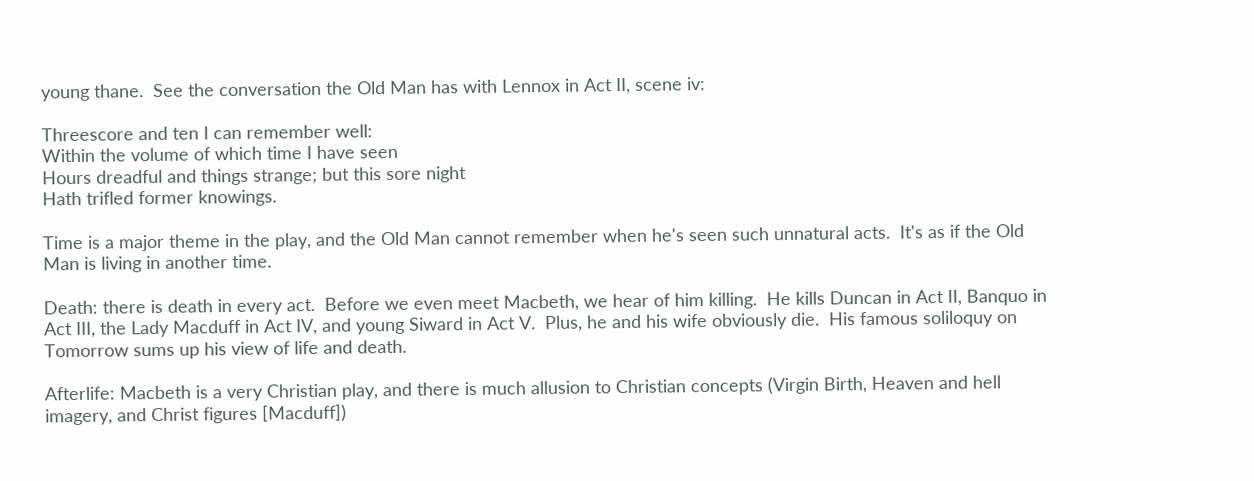young thane.  See the conversation the Old Man has with Lennox in Act II, scene iv:

Threescore and ten I can remember well:
Within the volume of which time I have seen
Hours dreadful and things strange; but this sore night
Hath trifled former knowings.

Time is a major theme in the play, and the Old Man cannot remember when he's seen such unnatural acts.  It's as if the Old Man is living in another time.

Death: there is death in every act.  Before we even meet Macbeth, we hear of him killing.  He kills Duncan in Act II, Banquo in Act III, the Lady Macduff in Act IV, and young Siward in Act V.  Plus, he and his wife obviously die.  His famous soliloquy on Tomorrow sums up his view of life and death.

Afterlife: Macbeth is a very Christian play, and there is much allusion to Christian concepts (Virgin Birth, Heaven and hell imagery, and Christ figures [Macduff])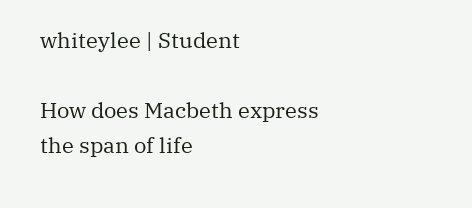whiteylee | Student

How does Macbeth express the span of life